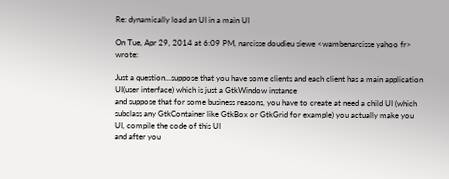Re: dynamically load an UI in a main UI

On Tue, Apr 29, 2014 at 6:09 PM, narcisse doudieu siewe <wambenarcisse yahoo fr> wrote:

Just a question...suppose that you have some clients and each client has a main application UI(user interface) which is just a GtkWindow instance
and suppose that for some business reasons, you have to create at need a child UI (which subclass any GtkContainer like GtkBox or GtkGrid for example) you actually make you UI, compile the code of this UI
and after you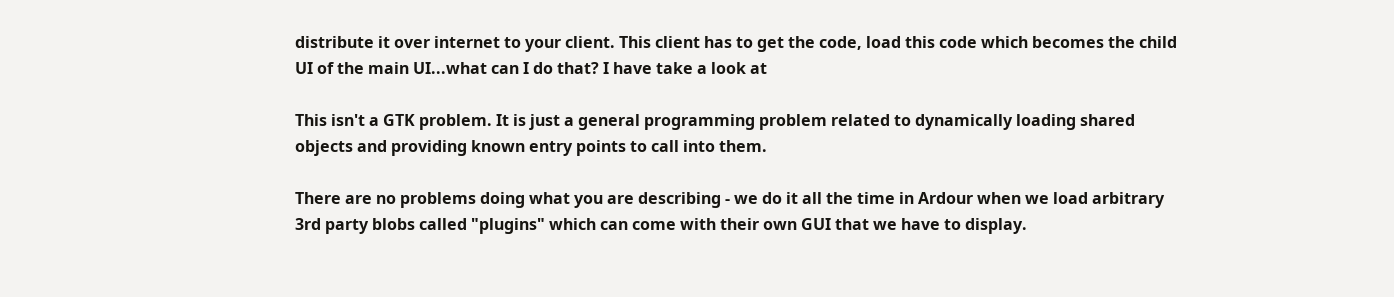distribute it over internet to your client. This client has to get the code, load this code which becomes the child UI of the main UI...what can I do that? I have take a look at

This isn't a GTK problem. It is just a general programming problem related to dynamically loading shared objects and providing known entry points to call into them.

There are no problems doing what you are describing - we do it all the time in Ardour when we load arbitrary 3rd party blobs called "plugins" which can come with their own GUI that we have to display.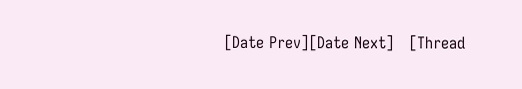[Date Prev][Date Next]   [Thread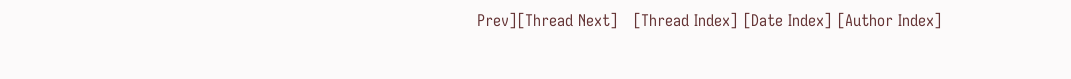Prev][Thread Next]   [Thread Index] [Date Index] [Author Index]